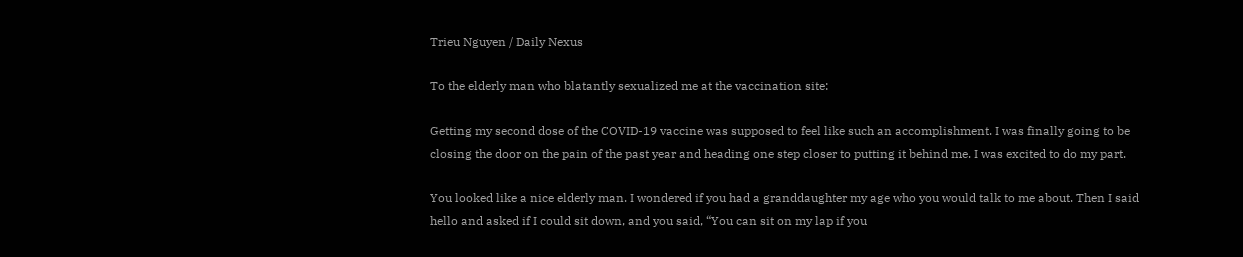Trieu Nguyen / Daily Nexus

To the elderly man who blatantly sexualized me at the vaccination site:

Getting my second dose of the COVID-19 vaccine was supposed to feel like such an accomplishment. I was finally going to be closing the door on the pain of the past year and heading one step closer to putting it behind me. I was excited to do my part.

You looked like a nice elderly man. I wondered if you had a granddaughter my age who you would talk to me about. Then I said hello and asked if I could sit down, and you said, “You can sit on my lap if you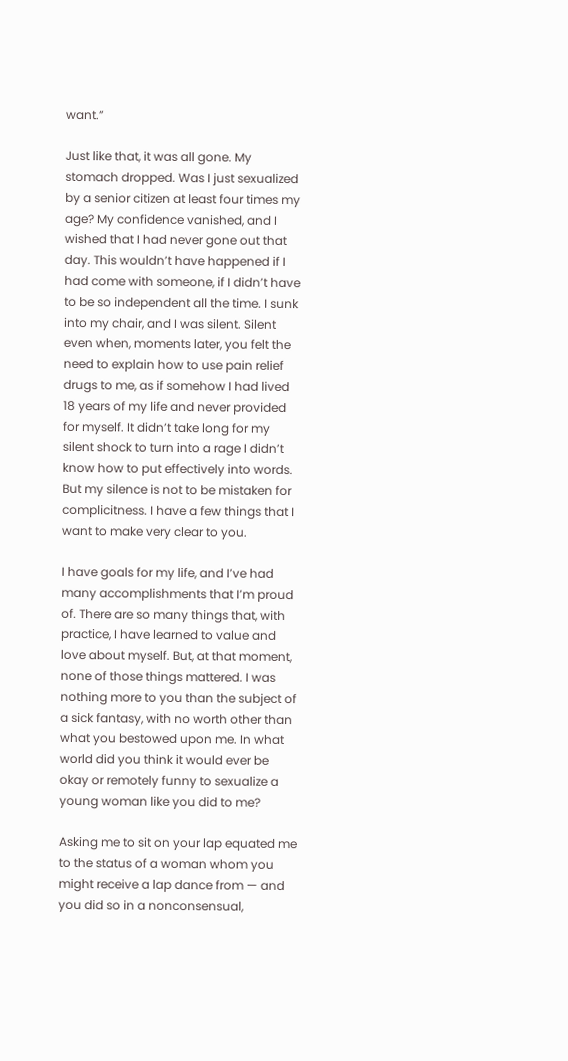want.”

Just like that, it was all gone. My stomach dropped. Was I just sexualized by a senior citizen at least four times my age? My confidence vanished, and I wished that I had never gone out that day. This wouldn’t have happened if I had come with someone, if I didn’t have to be so independent all the time. I sunk into my chair, and I was silent. Silent even when, moments later, you felt the need to explain how to use pain relief drugs to me, as if somehow I had lived 18 years of my life and never provided for myself. It didn’t take long for my silent shock to turn into a rage I didn’t know how to put effectively into words. But my silence is not to be mistaken for complicitness. I have a few things that I want to make very clear to you.

I have goals for my life, and I’ve had many accomplishments that I’m proud of. There are so many things that, with practice, I have learned to value and love about myself. But, at that moment, none of those things mattered. I was nothing more to you than the subject of a sick fantasy, with no worth other than what you bestowed upon me. In what world did you think it would ever be okay or remotely funny to sexualize a young woman like you did to me?

Asking me to sit on your lap equated me to the status of a woman whom you might receive a lap dance from — and you did so in a nonconsensual,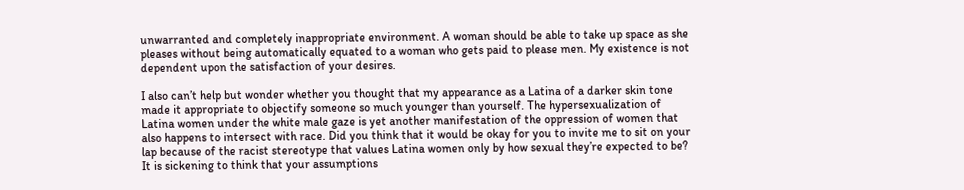unwarranted and completely inappropriate environment. A woman should be able to take up space as she pleases without being automatically equated to a woman who gets paid to please men. My existence is not dependent upon the satisfaction of your desires.

I also can’t help but wonder whether you thought that my appearance as a Latina of a darker skin tone made it appropriate to objectify someone so much younger than yourself. The hypersexualization of Latina women under the white male gaze is yet another manifestation of the oppression of women that also happens to intersect with race. Did you think that it would be okay for you to invite me to sit on your lap because of the racist stereotype that values Latina women only by how sexual they’re expected to be? It is sickening to think that your assumptions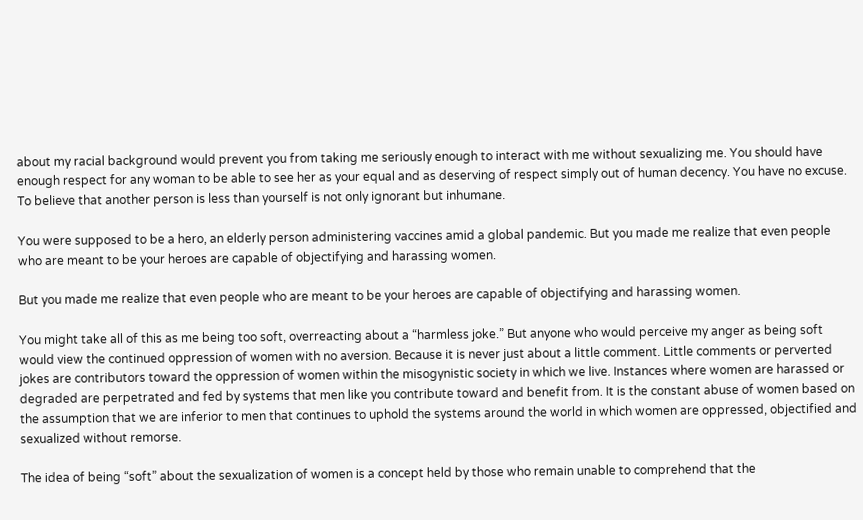about my racial background would prevent you from taking me seriously enough to interact with me without sexualizing me. You should have enough respect for any woman to be able to see her as your equal and as deserving of respect simply out of human decency. You have no excuse. To believe that another person is less than yourself is not only ignorant but inhumane.

You were supposed to be a hero, an elderly person administering vaccines amid a global pandemic. But you made me realize that even people who are meant to be your heroes are capable of objectifying and harassing women.

But you made me realize that even people who are meant to be your heroes are capable of objectifying and harassing women.

You might take all of this as me being too soft, overreacting about a “harmless joke.” But anyone who would perceive my anger as being soft would view the continued oppression of women with no aversion. Because it is never just about a little comment. Little comments or perverted jokes are contributors toward the oppression of women within the misogynistic society in which we live. Instances where women are harassed or degraded are perpetrated and fed by systems that men like you contribute toward and benefit from. It is the constant abuse of women based on the assumption that we are inferior to men that continues to uphold the systems around the world in which women are oppressed, objectified and sexualized without remorse.

The idea of being “soft” about the sexualization of women is a concept held by those who remain unable to comprehend that the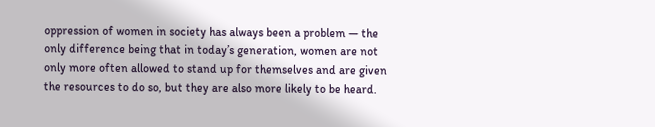oppression of women in society has always been a problem — the only difference being that in today’s generation, women are not only more often allowed to stand up for themselves and are given the resources to do so, but they are also more likely to be heard.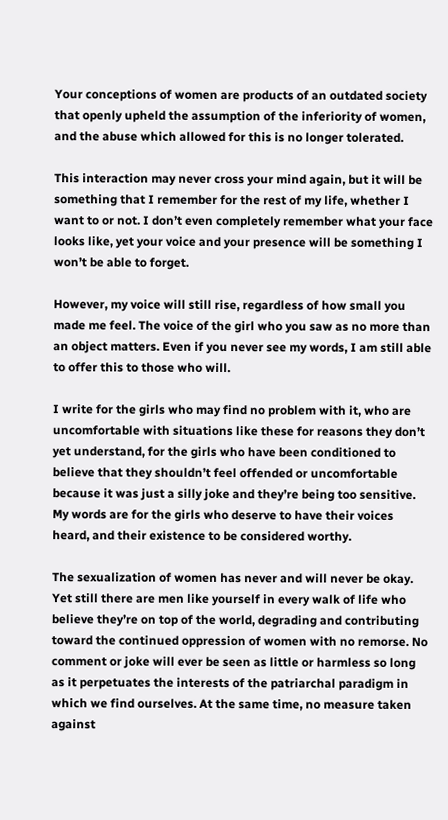Your conceptions of women are products of an outdated society that openly upheld the assumption of the inferiority of women, and the abuse which allowed for this is no longer tolerated.

This interaction may never cross your mind again, but it will be something that I remember for the rest of my life, whether I want to or not. I don’t even completely remember what your face looks like, yet your voice and your presence will be something I won’t be able to forget.

However, my voice will still rise, regardless of how small you made me feel. The voice of the girl who you saw as no more than an object matters. Even if you never see my words, I am still able to offer this to those who will.

I write for the girls who may find no problem with it, who are uncomfortable with situations like these for reasons they don’t yet understand, for the girls who have been conditioned to believe that they shouldn’t feel offended or uncomfortable because it was just a silly joke and they’re being too sensitive. My words are for the girls who deserve to have their voices heard, and their existence to be considered worthy.

The sexualization of women has never and will never be okay. Yet still there are men like yourself in every walk of life who believe they’re on top of the world, degrading and contributing toward the continued oppression of women with no remorse. No comment or joke will ever be seen as little or harmless so long as it perpetuates the interests of the patriarchal paradigm in which we find ourselves. At the same time, no measure taken against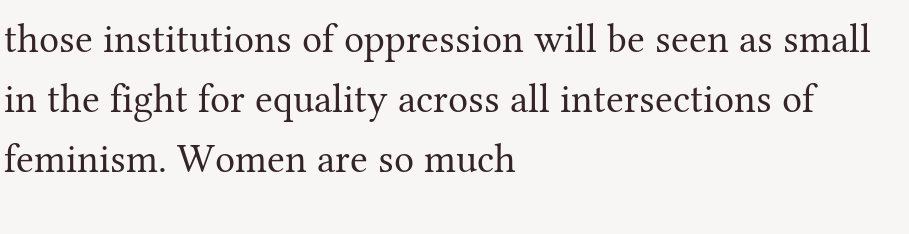those institutions of oppression will be seen as small in the fight for equality across all intersections of feminism. Women are so much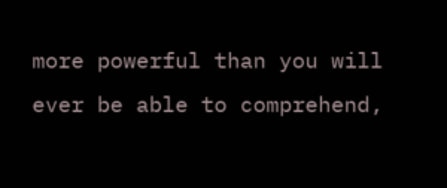more powerful than you will ever be able to comprehend,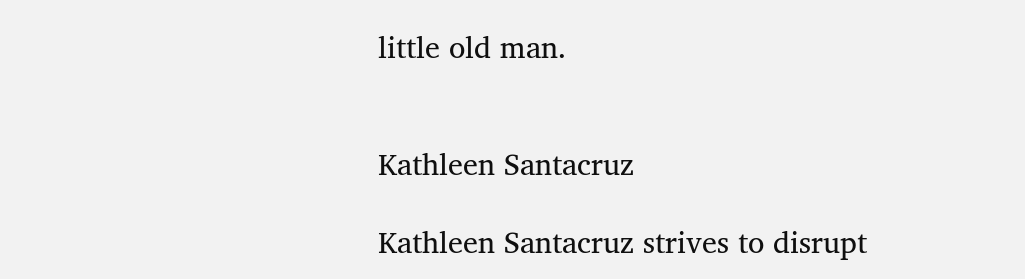little old man.


Kathleen Santacruz

Kathleen Santacruz strives to disrupt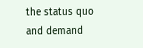the status quo and demand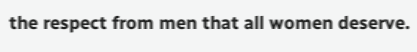the respect from men that all women deserve.